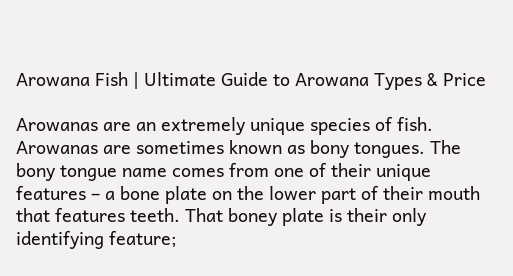Arowana Fish | Ultimate Guide to Arowana Types & Price

Arowanas are an extremely unique species of fish. Arowanas are sometimes known as bony tongues. The bony tongue name comes from one of their unique features – a bone plate on the lower part of their mouth that features teeth. That boney plate is their only identifying feature;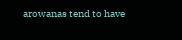arowanas tend to have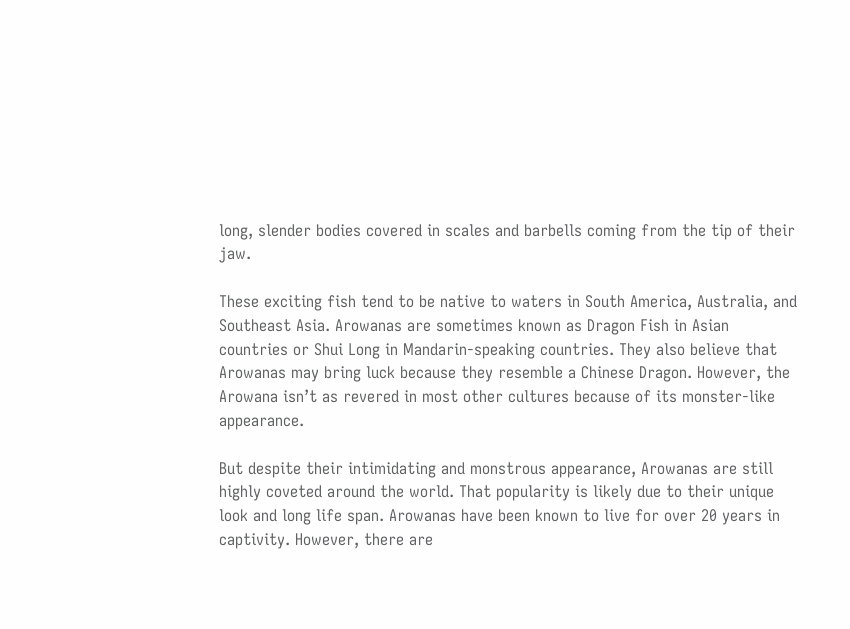long, slender bodies covered in scales and barbells coming from the tip of their jaw.

These exciting fish tend to be native to waters in South America, Australia, and Southeast Asia. Arowanas are sometimes known as Dragon Fish in Asian countries or Shui Long in Mandarin-speaking countries. They also believe that Arowanas may bring luck because they resemble a Chinese Dragon. However, the Arowana isn’t as revered in most other cultures because of its monster-like appearance.

But despite their intimidating and monstrous appearance, Arowanas are still highly coveted around the world. That popularity is likely due to their unique look and long life span. Arowanas have been known to live for over 20 years in captivity. However, there are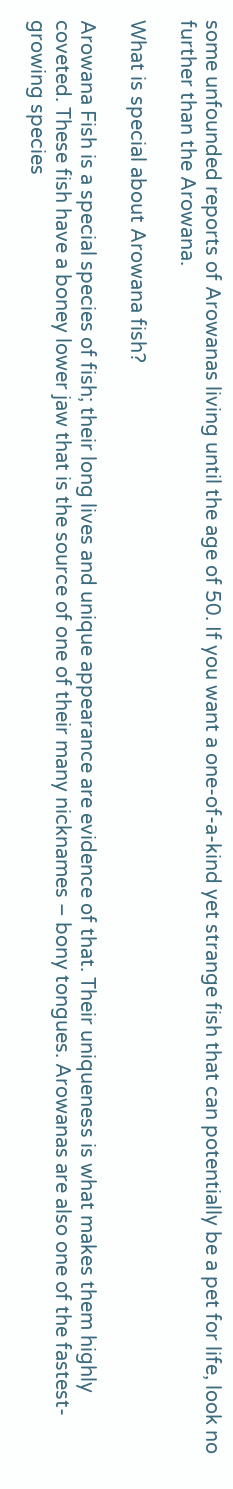some unfounded reports of Arowanas living until the age of 50. If you want a one-of-a-kind yet strange fish that can potentially be a pet for life, look no further than the Arowana.

What is special about Arowana fish?

Arowana Fish is a special species of fish; their long lives and unique appearance are evidence of that. Their uniqueness is what makes them highly coveted. These fish have a boney lower jaw that is the source of one of their many nicknames – bony tongues. Arowanas are also one of the fastest-growing species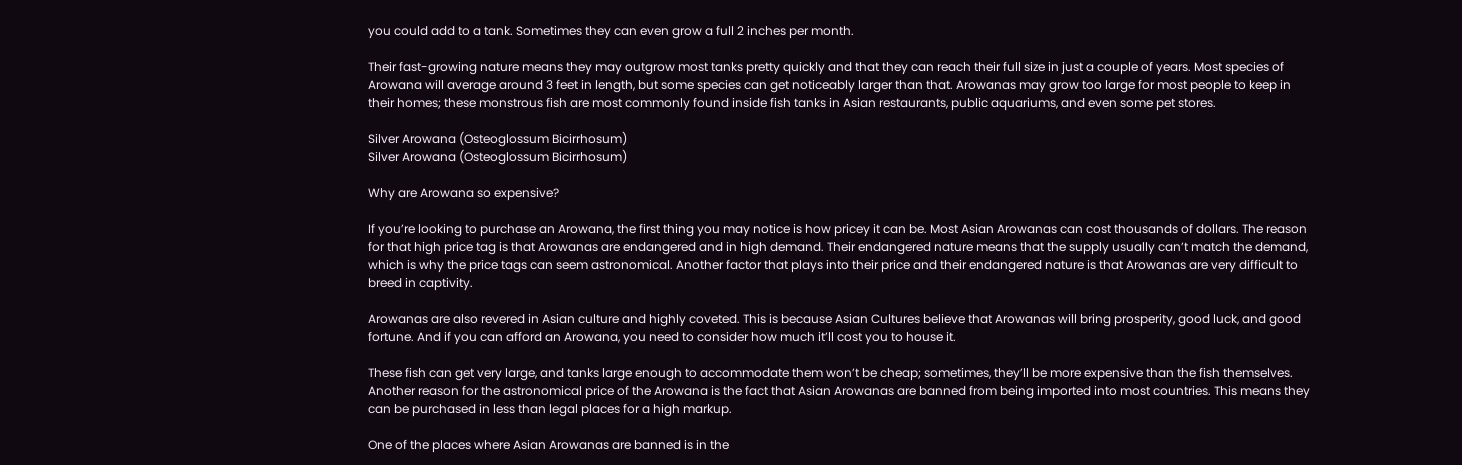you could add to a tank. Sometimes they can even grow a full 2 inches per month.

Their fast-growing nature means they may outgrow most tanks pretty quickly and that they can reach their full size in just a couple of years. Most species of Arowana will average around 3 feet in length, but some species can get noticeably larger than that. Arowanas may grow too large for most people to keep in their homes; these monstrous fish are most commonly found inside fish tanks in Asian restaurants, public aquariums, and even some pet stores.

Silver Arowana (Osteoglossum Bicirrhosum)
Silver Arowana (Osteoglossum Bicirrhosum)

Why are Arowana so expensive?

If you’re looking to purchase an Arowana, the first thing you may notice is how pricey it can be. Most Asian Arowanas can cost thousands of dollars. The reason for that high price tag is that Arowanas are endangered and in high demand. Their endangered nature means that the supply usually can’t match the demand, which is why the price tags can seem astronomical. Another factor that plays into their price and their endangered nature is that Arowanas are very difficult to breed in captivity.

Arowanas are also revered in Asian culture and highly coveted. This is because Asian Cultures believe that Arowanas will bring prosperity, good luck, and good fortune. And if you can afford an Arowana, you need to consider how much it’ll cost you to house it.

These fish can get very large, and tanks large enough to accommodate them won’t be cheap; sometimes, they’ll be more expensive than the fish themselves. Another reason for the astronomical price of the Arowana is the fact that Asian Arowanas are banned from being imported into most countries. This means they can be purchased in less than legal places for a high markup.

One of the places where Asian Arowanas are banned is in the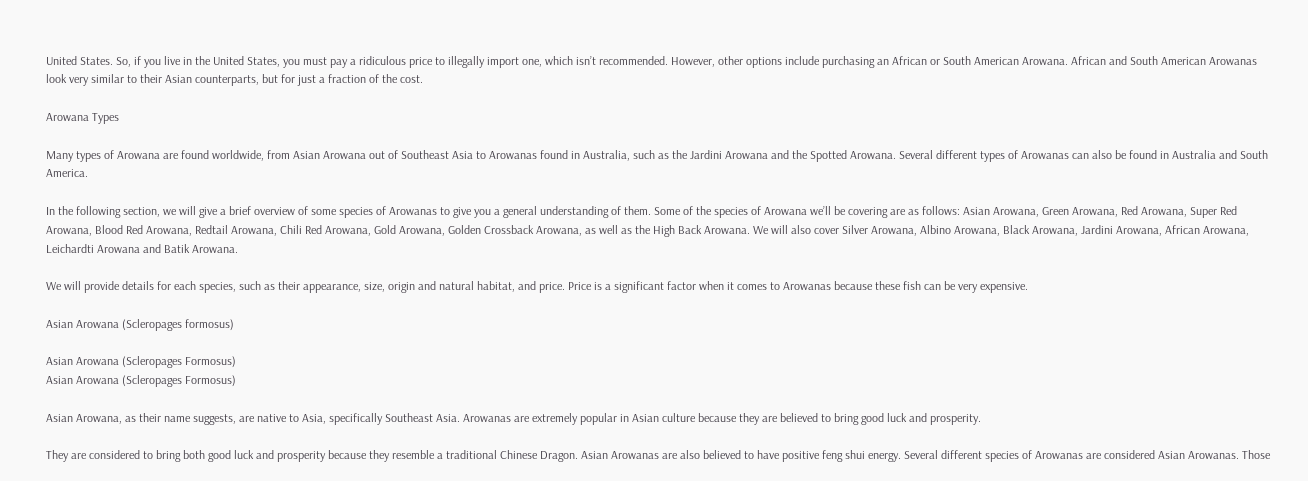United States. So, if you live in the United States, you must pay a ridiculous price to illegally import one, which isn’t recommended. However, other options include purchasing an African or South American Arowana. African and South American Arowanas look very similar to their Asian counterparts, but for just a fraction of the cost.

Arowana Types

Many types of Arowana are found worldwide, from Asian Arowana out of Southeast Asia to Arowanas found in Australia, such as the Jardini Arowana and the Spotted Arowana. Several different types of Arowanas can also be found in Australia and South America.

In the following section, we will give a brief overview of some species of Arowanas to give you a general understanding of them. Some of the species of Arowana we’ll be covering are as follows: Asian Arowana, Green Arowana, Red Arowana, Super Red Arowana, Blood Red Arowana, Redtail Arowana, Chili Red Arowana, Gold Arowana, Golden Crossback Arowana, as well as the High Back Arowana. We will also cover Silver Arowana, Albino Arowana, Black Arowana, Jardini Arowana, African Arowana, Leichardti Arowana and Batik Arowana.

We will provide details for each species, such as their appearance, size, origin and natural habitat, and price. Price is a significant factor when it comes to Arowanas because these fish can be very expensive.

Asian Arowana (Scleropages formosus)

Asian Arowana (Scleropages Formosus)
Asian Arowana (Scleropages Formosus)

Asian Arowana, as their name suggests, are native to Asia, specifically Southeast Asia. Arowanas are extremely popular in Asian culture because they are believed to bring good luck and prosperity.

They are considered to bring both good luck and prosperity because they resemble a traditional Chinese Dragon. Asian Arowanas are also believed to have positive feng shui energy. Several different species of Arowanas are considered Asian Arowanas. Those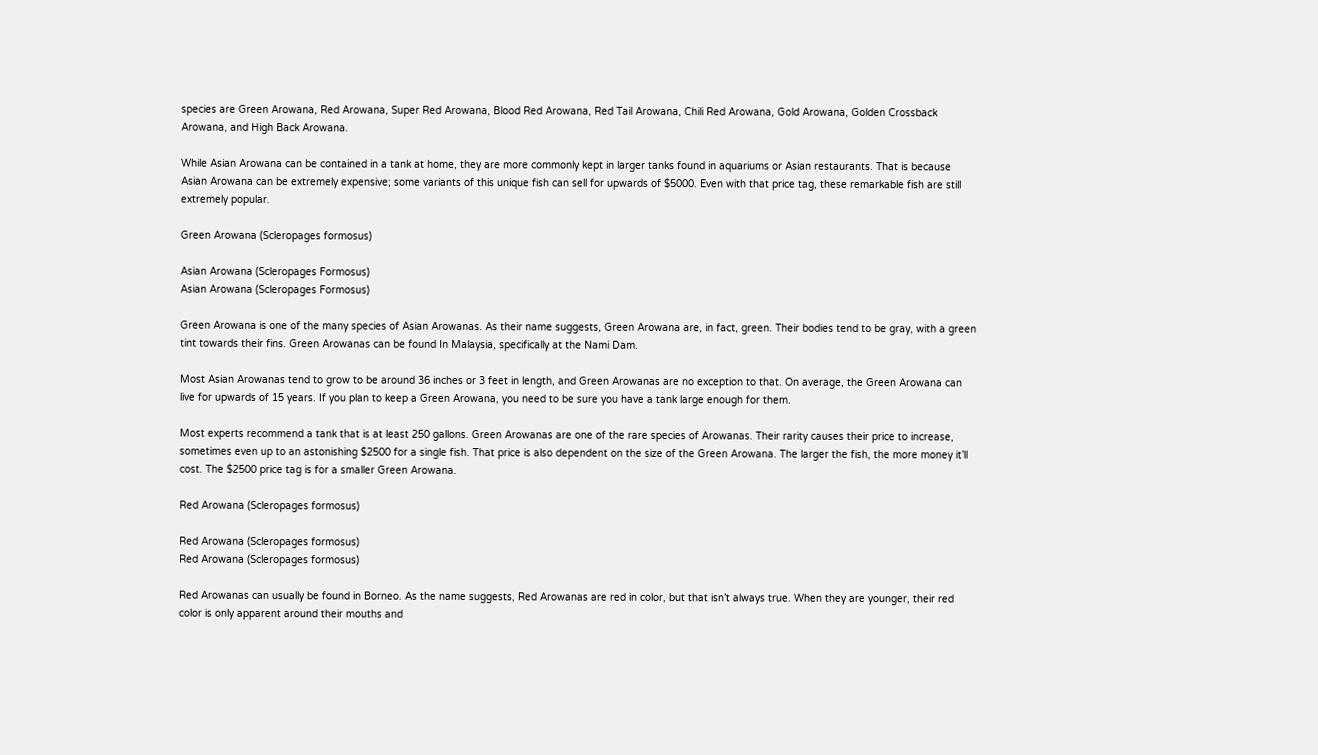species are Green Arowana, Red Arowana, Super Red Arowana, Blood Red Arowana, Red Tail Arowana, Chili Red Arowana, Gold Arowana, Golden Crossback Arowana, and High Back Arowana.

While Asian Arowana can be contained in a tank at home, they are more commonly kept in larger tanks found in aquariums or Asian restaurants. That is because Asian Arowana can be extremely expensive; some variants of this unique fish can sell for upwards of $5000. Even with that price tag, these remarkable fish are still extremely popular.

Green Arowana (Scleropages formosus)

Asian Arowana (Scleropages Formosus)
Asian Arowana (Scleropages Formosus)

Green Arowana is one of the many species of Asian Arowanas. As their name suggests, Green Arowana are, in fact, green. Their bodies tend to be gray, with a green tint towards their fins. Green Arowanas can be found In Malaysia, specifically at the Nami Dam.

Most Asian Arowanas tend to grow to be around 36 inches or 3 feet in length, and Green Arowanas are no exception to that. On average, the Green Arowana can live for upwards of 15 years. If you plan to keep a Green Arowana, you need to be sure you have a tank large enough for them.

Most experts recommend a tank that is at least 250 gallons. Green Arowanas are one of the rare species of Arowanas. Their rarity causes their price to increase, sometimes even up to an astonishing $2500 for a single fish. That price is also dependent on the size of the Green Arowana. The larger the fish, the more money it’ll cost. The $2500 price tag is for a smaller Green Arowana.

Red Arowana (Scleropages formosus)

Red Arowana (Scleropages formosus)
Red Arowana (Scleropages formosus)

Red Arowanas can usually be found in Borneo. As the name suggests, Red Arowanas are red in color, but that isn’t always true. When they are younger, their red color is only apparent around their mouths and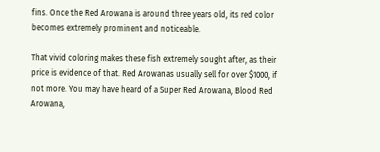fins. Once the Red Arowana is around three years old, its red color becomes extremely prominent and noticeable.

That vivid coloring makes these fish extremely sought after, as their price is evidence of that. Red Arowanas usually sell for over $1000, if not more. You may have heard of a Super Red Arowana, Blood Red Arowana,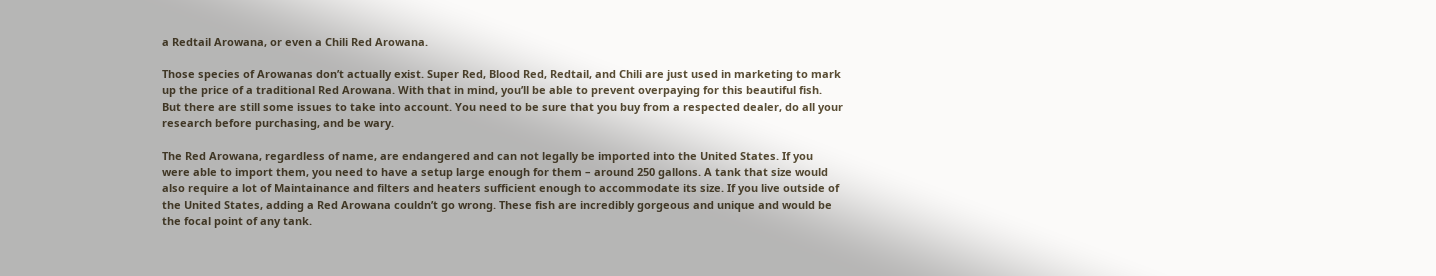a Redtail Arowana, or even a Chili Red Arowana.

Those species of Arowanas don’t actually exist. Super Red, Blood Red, Redtail, and Chili are just used in marketing to mark up the price of a traditional Red Arowana. With that in mind, you’ll be able to prevent overpaying for this beautiful fish. But there are still some issues to take into account. You need to be sure that you buy from a respected dealer, do all your research before purchasing, and be wary.

The Red Arowana, regardless of name, are endangered and can not legally be imported into the United States. If you were able to import them, you need to have a setup large enough for them – around 250 gallons. A tank that size would also require a lot of Maintainance and filters and heaters sufficient enough to accommodate its size. If you live outside of the United States, adding a Red Arowana couldn’t go wrong. These fish are incredibly gorgeous and unique and would be the focal point of any tank.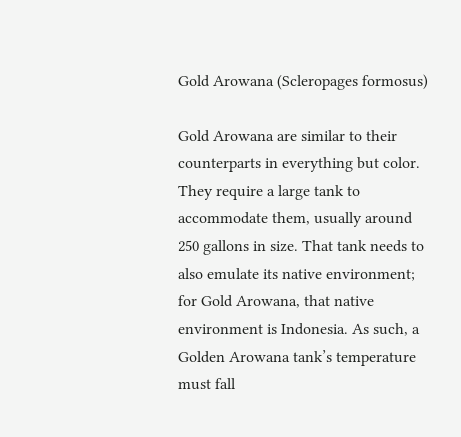Gold Arowana (Scleropages formosus)

Gold Arowana are similar to their counterparts in everything but color. They require a large tank to accommodate them, usually around 250 gallons in size. That tank needs to also emulate its native environment; for Gold Arowana, that native environment is Indonesia. As such, a Golden Arowana tank’s temperature must fall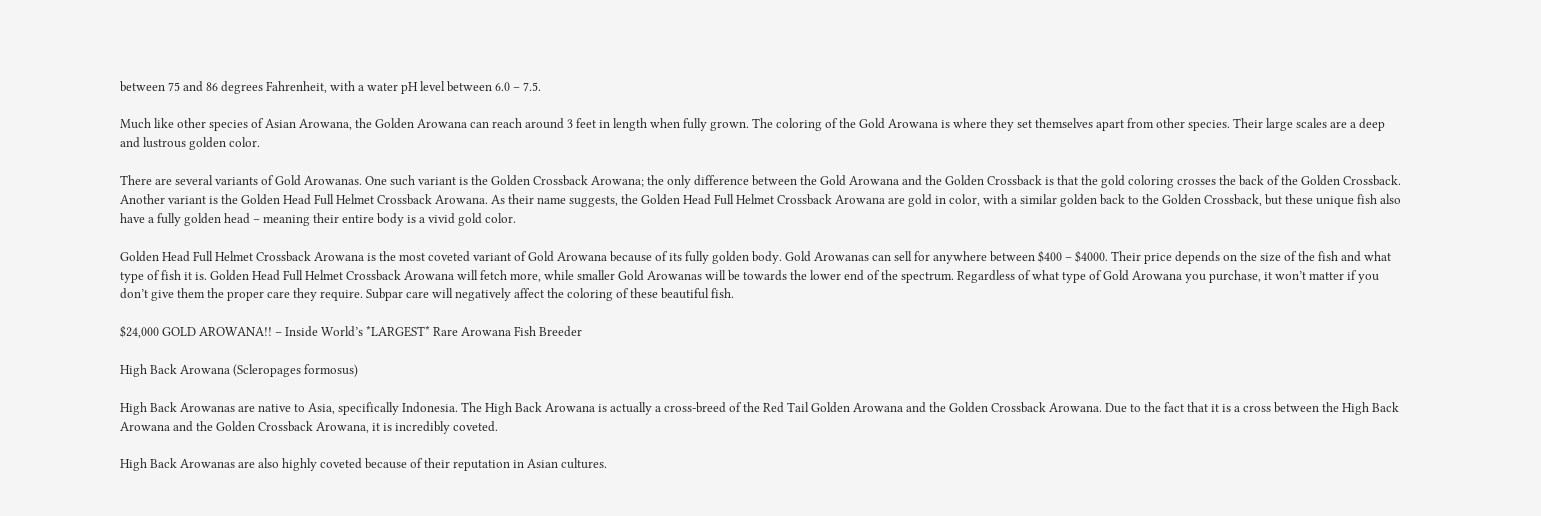between 75 and 86 degrees Fahrenheit, with a water pH level between 6.0 – 7.5.

Much like other species of Asian Arowana, the Golden Arowana can reach around 3 feet in length when fully grown. The coloring of the Gold Arowana is where they set themselves apart from other species. Their large scales are a deep and lustrous golden color.

There are several variants of Gold Arowanas. One such variant is the Golden Crossback Arowana; the only difference between the Gold Arowana and the Golden Crossback is that the gold coloring crosses the back of the Golden Crossback. Another variant is the Golden Head Full Helmet Crossback Arowana. As their name suggests, the Golden Head Full Helmet Crossback Arowana are gold in color, with a similar golden back to the Golden Crossback, but these unique fish also have a fully golden head – meaning their entire body is a vivid gold color.

Golden Head Full Helmet Crossback Arowana is the most coveted variant of Gold Arowana because of its fully golden body. Gold Arowanas can sell for anywhere between $400 – $4000. Their price depends on the size of the fish and what type of fish it is. Golden Head Full Helmet Crossback Arowana will fetch more, while smaller Gold Arowanas will be towards the lower end of the spectrum. Regardless of what type of Gold Arowana you purchase, it won’t matter if you don’t give them the proper care they require. Subpar care will negatively affect the coloring of these beautiful fish.

$24,000 GOLD AROWANA!! – Inside World’s *LARGEST* Rare Arowana Fish Breeder

High Back Arowana (Scleropages formosus)

High Back Arowanas are native to Asia, specifically Indonesia. The High Back Arowana is actually a cross-breed of the Red Tail Golden Arowana and the Golden Crossback Arowana. Due to the fact that it is a cross between the High Back Arowana and the Golden Crossback Arowana, it is incredibly coveted.

High Back Arowanas are also highly coveted because of their reputation in Asian cultures.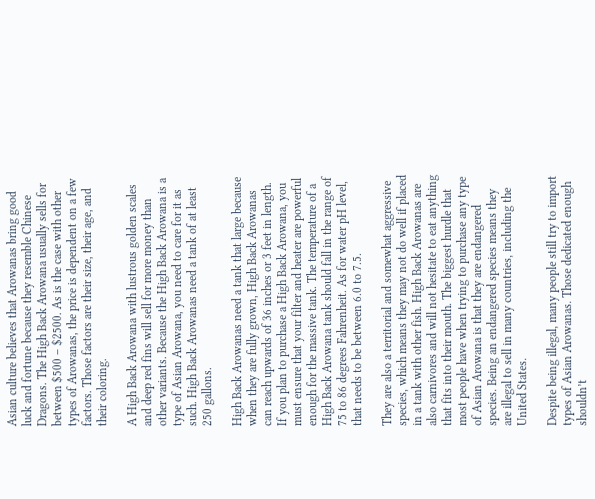Asian culture believes that Arowanas bring good luck and fortune because they resemble Chinese Dragons. The High Back Arowana usually sells for between $500 – $2500. As is the case with other types of Arowanas, the price is dependent on a few factors. Those factors are their size, their age, and their coloring.

A High Back Arowana with lustrous golden scales and deep red fins will sell for more money than other variants. Because the High Back Arowana is a type of Asian Arowana, you need to care for it as such. High Back Arowanas need a tank of at least 250 gallons.

High Back Arowanas need a tank that large because when they are fully grown, High Back Arowanas can reach upwards of 36 inches or 3 feet in length. If you plan to purchase a High Back Arowana, you must ensure that your filter and heater are powerful enough for the massive tank. The temperature of a High Back Arowana tank should fall in the range of 75 to 86 degrees Fahrenheit. As for water pH level, that needs to be between 6.0 to 7.5.

They are also a territorial and somewhat aggressive species, which means they may not do well if placed in a tank with other fish. High Back Arowanas are also carnivores and will not hesitate to eat anything that fits into their mouth. The biggest hurdle that most people have when trying to purchase any type of Asian Arowana is that they are endangered species. Being an endangered species means they are illegal to sell in many countries, including the United States.

Despite being illegal, many people still try to import types of Asian Arowanas. Those dedicated enough shouldn’t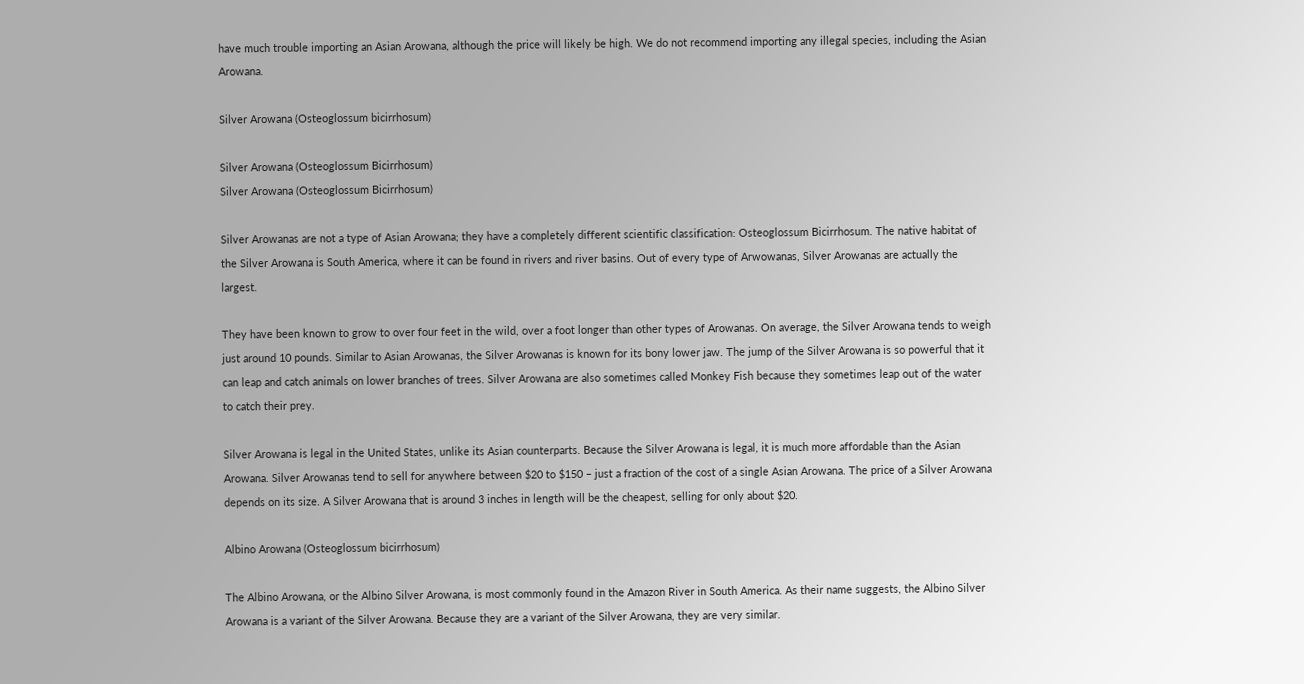have much trouble importing an Asian Arowana, although the price will likely be high. We do not recommend importing any illegal species, including the Asian Arowana.

Silver Arowana (Osteoglossum bicirrhosum)

Silver Arowana (Osteoglossum Bicirrhosum)
Silver Arowana (Osteoglossum Bicirrhosum)

Silver Arowanas are not a type of Asian Arowana; they have a completely different scientific classification: Osteoglossum Bicirrhosum. The native habitat of the Silver Arowana is South America, where it can be found in rivers and river basins. Out of every type of Arwowanas, Silver Arowanas are actually the largest.

They have been known to grow to over four feet in the wild, over a foot longer than other types of Arowanas. On average, the Silver Arowana tends to weigh just around 10 pounds. Similar to Asian Arowanas, the Silver Arowanas is known for its bony lower jaw. The jump of the Silver Arowana is so powerful that it can leap and catch animals on lower branches of trees. Silver Arowana are also sometimes called Monkey Fish because they sometimes leap out of the water to catch their prey.

Silver Arowana is legal in the United States, unlike its Asian counterparts. Because the Silver Arowana is legal, it is much more affordable than the Asian Arowana. Silver Arowanas tend to sell for anywhere between $20 to $150 – just a fraction of the cost of a single Asian Arowana. The price of a Silver Arowana depends on its size. A Silver Arowana that is around 3 inches in length will be the cheapest, selling for only about $20.

Albino Arowana (Osteoglossum bicirrhosum)

The Albino Arowana, or the Albino Silver Arowana, is most commonly found in the Amazon River in South America. As their name suggests, the Albino Silver Arowana is a variant of the Silver Arowana. Because they are a variant of the Silver Arowana, they are very similar.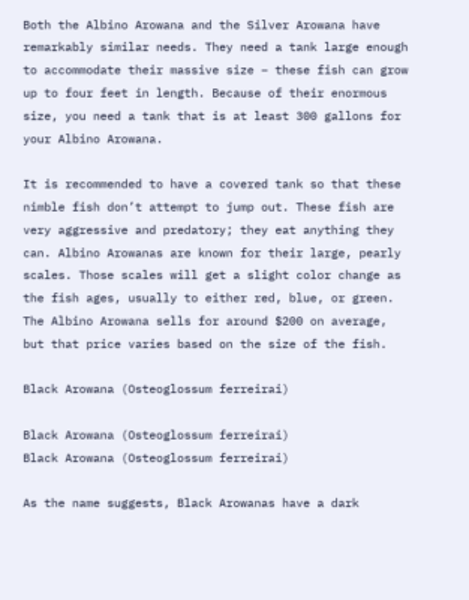Both the Albino Arowana and the Silver Arowana have remarkably similar needs. They need a tank large enough to accommodate their massive size – these fish can grow up to four feet in length. Because of their enormous size, you need a tank that is at least 300 gallons for your Albino Arowana.

It is recommended to have a covered tank so that these nimble fish don’t attempt to jump out. These fish are very aggressive and predatory; they eat anything they can. Albino Arowanas are known for their large, pearly scales. Those scales will get a slight color change as the fish ages, usually to either red, blue, or green. The Albino Arowana sells for around $200 on average, but that price varies based on the size of the fish.

Black Arowana (Osteoglossum ferreirai)

Black Arowana (Osteoglossum ferreirai)
Black Arowana (Osteoglossum ferreirai)

As the name suggests, Black Arowanas have a dark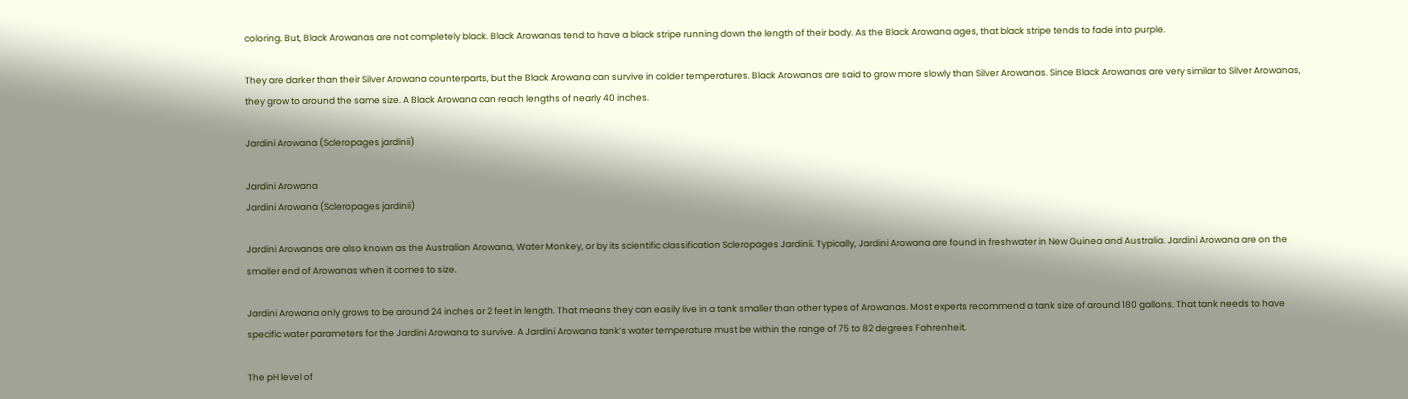coloring. But, Black Arowanas are not completely black. Black Arowanas tend to have a black stripe running down the length of their body. As the Black Arowana ages, that black stripe tends to fade into purple.

They are darker than their Silver Arowana counterparts, but the Black Arowana can survive in colder temperatures. Black Arowanas are said to grow more slowly than Silver Arowanas. Since Black Arowanas are very similar to Silver Arowanas, they grow to around the same size. A Black Arowana can reach lengths of nearly 40 inches.

Jardini Arowana (Scleropages jardinii)

Jardini Arowana
Jardini Arowana (Scleropages jardinii)

Jardini Arowanas are also known as the Australian Arowana, Water Monkey, or by its scientific classification Scleropages Jardinii. Typically, Jardini Arowana are found in freshwater in New Guinea and Australia. Jardini Arowana are on the smaller end of Arowanas when it comes to size.

Jardini Arowana only grows to be around 24 inches or 2 feet in length. That means they can easily live in a tank smaller than other types of Arowanas. Most experts recommend a tank size of around 180 gallons. That tank needs to have specific water parameters for the Jardini Arowana to survive. A Jardini Arowana tank’s water temperature must be within the range of 75 to 82 degrees Fahrenheit.

The pH level of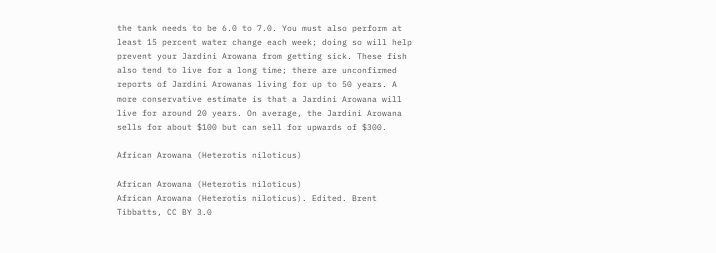the tank needs to be 6.0 to 7.0. You must also perform at least 15 percent water change each week; doing so will help prevent your Jardini Arowana from getting sick. These fish also tend to live for a long time; there are unconfirmed reports of Jardini Arowanas living for up to 50 years. A more conservative estimate is that a Jardini Arowana will live for around 20 years. On average, the Jardini Arowana sells for about $100 but can sell for upwards of $300.

African Arowana (Heterotis niloticus)

African Arowana (Heterotis niloticus)
African Arowana (Heterotis niloticus). Edited. Brent Tibbatts, CC BY 3.0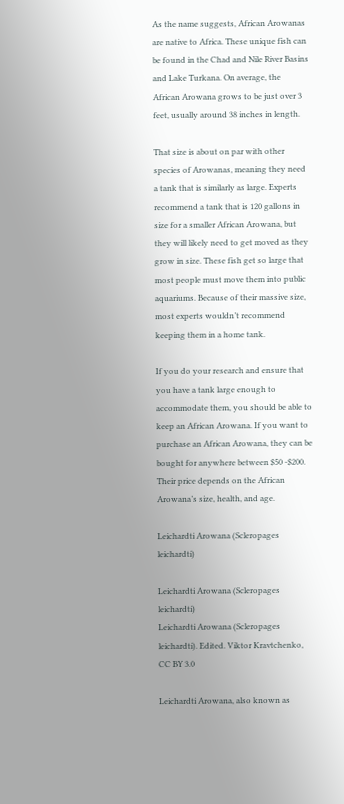As the name suggests, African Arowanas are native to Africa. These unique fish can be found in the Chad and Nile River Basins and Lake Turkana. On average, the African Arowana grows to be just over 3 feet, usually around 38 inches in length.

That size is about on par with other species of Arowanas, meaning they need a tank that is similarly as large. Experts recommend a tank that is 120 gallons in size for a smaller African Arowana, but they will likely need to get moved as they grow in size. These fish get so large that most people must move them into public aquariums. Because of their massive size, most experts wouldn’t recommend keeping them in a home tank.

If you do your research and ensure that you have a tank large enough to accommodate them, you should be able to keep an African Arowana. If you want to purchase an African Arowana, they can be bought for anywhere between $50 -$200. Their price depends on the African Arowana’s size, health, and age.

Leichardti Arowana (Scleropages leichardti)

Leichardti Arowana (Scleropages leichardti)
Leichardti Arowana (Scleropages leichardti). Edited. Viktor Kravtchenko, CC BY 3.0

Leichardti Arowana, also known as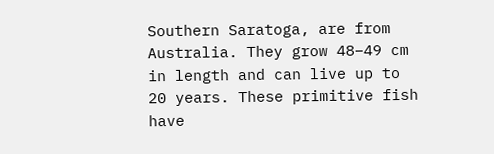Southern Saratoga, are from Australia. They grow 48–49 cm in length and can live up to 20 years. These primitive fish have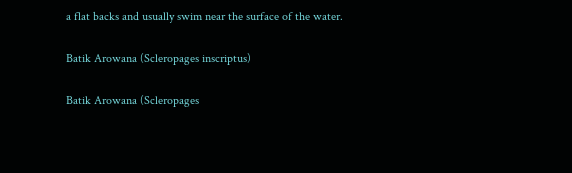a flat backs and usually swim near the surface of the water.

Batik Arowana (Scleropages inscriptus)

Batik Arowana (Scleropages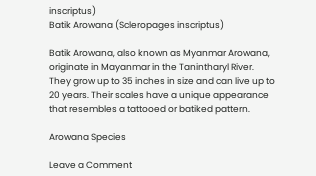inscriptus)
Batik Arowana (Scleropages inscriptus)

Batik Arowana, also known as Myanmar Arowana, originate in Mayanmar in the Tanintharyl River. They grow up to 35 inches in size and can live up to 20 years. Their scales have a unique appearance that resembles a tattooed or batiked pattern.

Arowana Species

Leave a Comment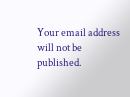Your email address will not be published.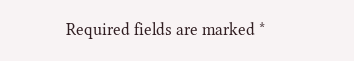Required fields are marked *